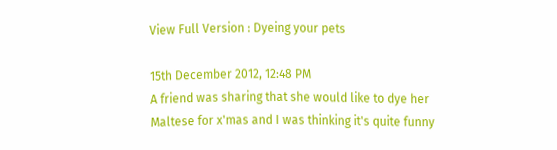View Full Version : Dyeing your pets

15th December 2012, 12:48 PM
A friend was sharing that she would like to dye her Maltese for x'mas and I was thinking it's quite funny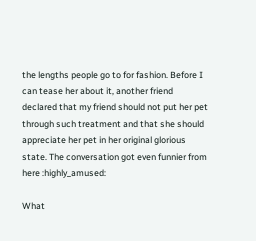the lengths people go to for fashion. Before I can tease her about it, another friend declared that my friend should not put her pet through such treatment and that she should appreciate her pet in her original glorious state. The conversation got even funnier from here :highly_amused:

What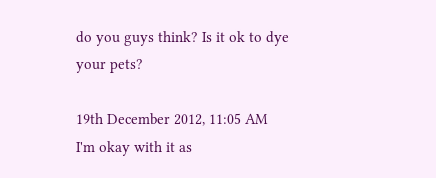do you guys think? Is it ok to dye your pets?

19th December 2012, 11:05 AM
I'm okay with it as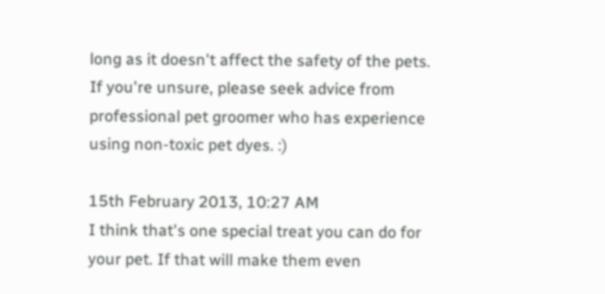long as it doesn't affect the safety of the pets. If you're unsure, please seek advice from professional pet groomer who has experience using non-toxic pet dyes. :)

15th February 2013, 10:27 AM
I think that's one special treat you can do for your pet. If that will make them even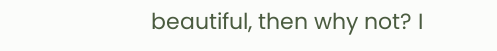beautiful, then why not? I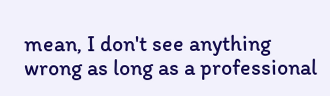mean, I don't see anything wrong as long as a professional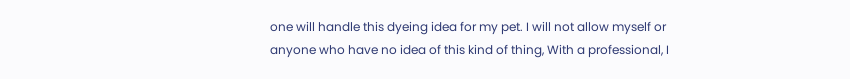one will handle this dyeing idea for my pet. I will not allow myself or anyone who have no idea of this kind of thing, With a professional, I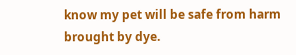know my pet will be safe from harm brought by dye.